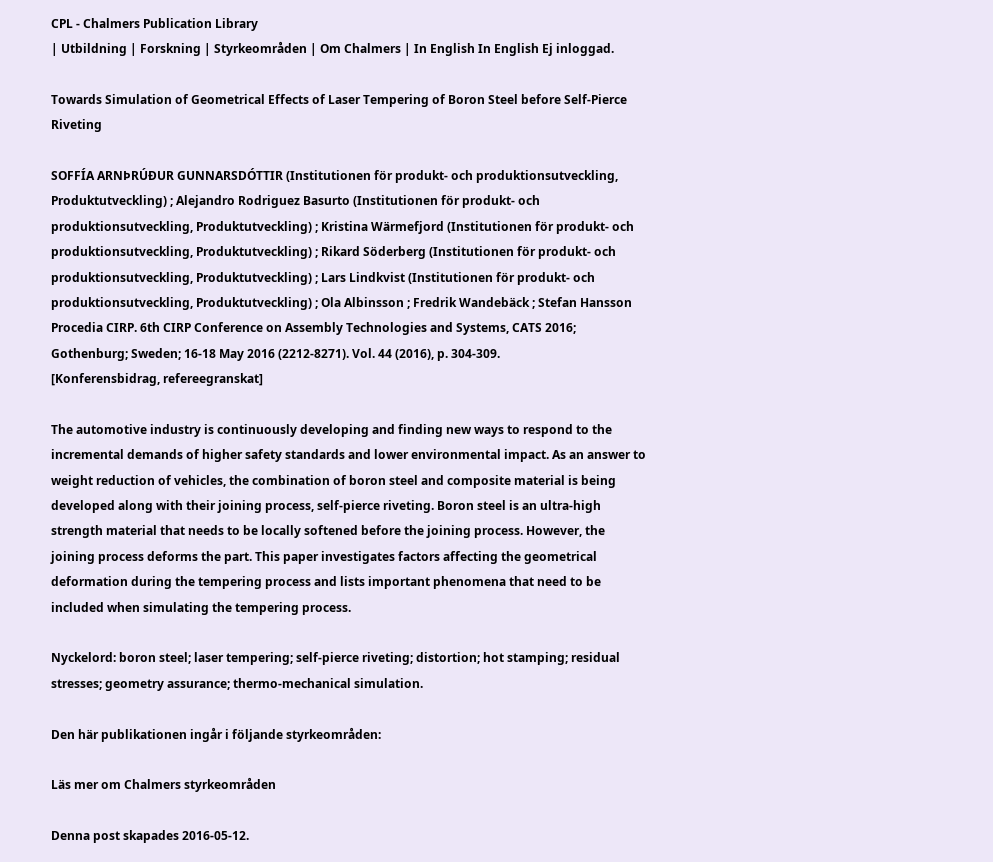CPL - Chalmers Publication Library
| Utbildning | Forskning | Styrkeområden | Om Chalmers | In English In English Ej inloggad.

Towards Simulation of Geometrical Effects of Laser Tempering of Boron Steel before Self-Pierce Riveting

SOFFÍA ARNÞRÚÐUR GUNNARSDÓTTIR (Institutionen för produkt- och produktionsutveckling, Produktutveckling) ; Alejandro Rodriguez Basurto (Institutionen för produkt- och produktionsutveckling, Produktutveckling) ; Kristina Wärmefjord (Institutionen för produkt- och produktionsutveckling, Produktutveckling) ; Rikard Söderberg (Institutionen för produkt- och produktionsutveckling, Produktutveckling) ; Lars Lindkvist (Institutionen för produkt- och produktionsutveckling, Produktutveckling) ; Ola Albinsson ; Fredrik Wandebäck ; Stefan Hansson
Procedia CIRP. 6th CIRP Conference on Assembly Technologies and Systems, CATS 2016; Gothenburg; Sweden; 16-18 May 2016 (2212-8271). Vol. 44 (2016), p. 304-309.
[Konferensbidrag, refereegranskat]

The automotive industry is continuously developing and finding new ways to respond to the incremental demands of higher safety standards and lower environmental impact. As an answer to weight reduction of vehicles, the combination of boron steel and composite material is being developed along with their joining process, self-pierce riveting. Boron steel is an ultra-high strength material that needs to be locally softened before the joining process. However, the joining process deforms the part. This paper investigates factors affecting the geometrical deformation during the tempering process and lists important phenomena that need to be included when simulating the tempering process.

Nyckelord: boron steel; laser tempering; self-pierce riveting; distortion; hot stamping; residual stresses; geometry assurance; thermo-mechanical simulation.

Den här publikationen ingår i följande styrkeområden:

Läs mer om Chalmers styrkeområden

Denna post skapades 2016-05-12.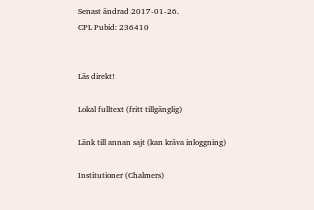Senast ändrad 2017-01-26.
CPL Pubid: 236410


Läs direkt!

Lokal fulltext (fritt tillgänglig)

Länk till annan sajt (kan kräva inloggning)

Institutioner (Chalmers)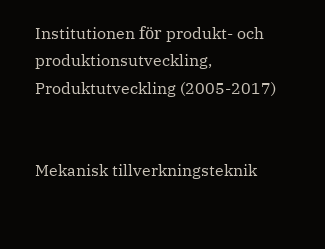Institutionen för produkt- och produktionsutveckling, Produktutveckling (2005-2017)


Mekanisk tillverkningsteknik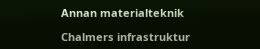Annan materialteknik

Chalmers infrastruktur